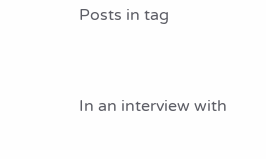Posts in tag


In an interview with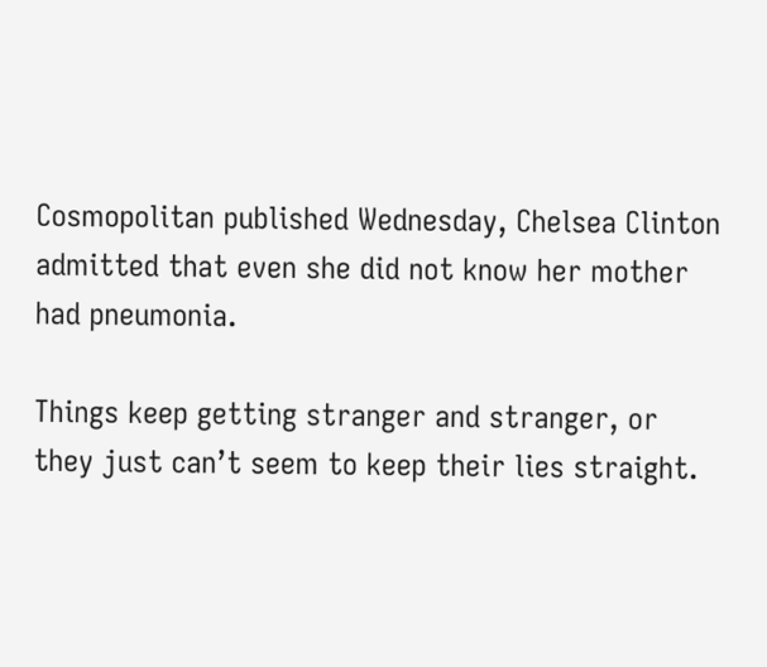Cosmopolitan published Wednesday, Chelsea Clinton admitted that even she did not know her mother had pneumonia.

Things keep getting stranger and stranger, or they just can’t seem to keep their lies straight.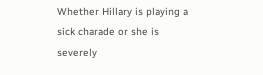Whether Hillary is playing a sick charade or she is severely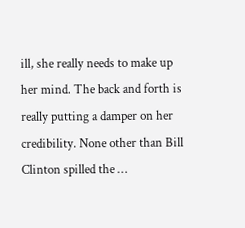ill, she really needs to make up her mind. The back and forth is really putting a damper on her credibility. None other than Bill Clinton spilled the …